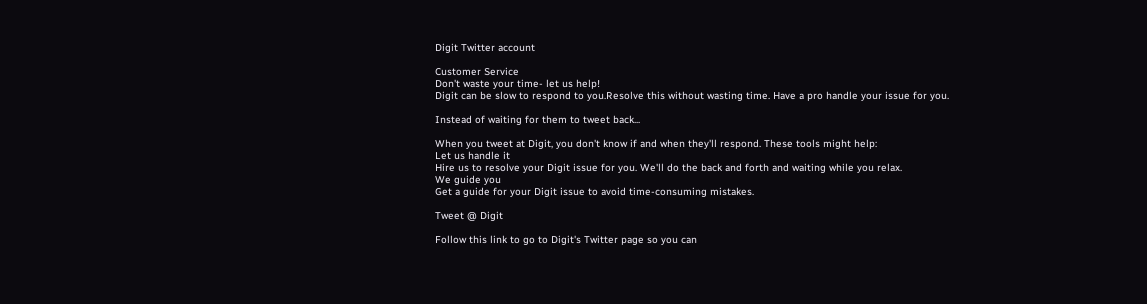Digit Twitter account

Customer Service
Don't waste your time- let us help!
Digit can be slow to respond to you.Resolve this without wasting time. Have a pro handle your issue for you.

Instead of waiting for them to tweet back...

When you tweet at Digit, you don't know if and when they'll respond. These tools might help:
Let us handle it
Hire us to resolve your Digit issue for you. We'll do the back and forth and waiting while you relax.
We guide you
Get a guide for your Digit issue to avoid time-consuming mistakes.

Tweet @ Digit

Follow this link to go to Digit's Twitter page so you can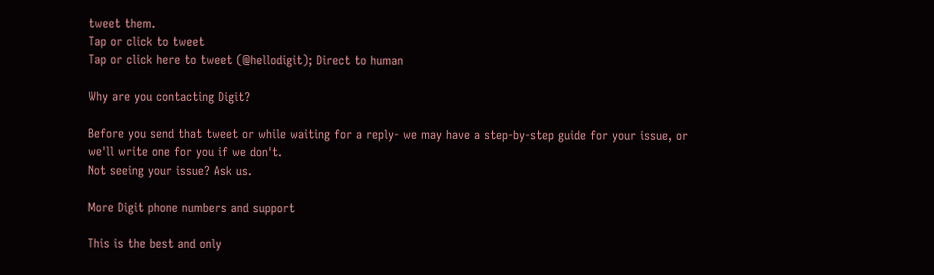tweet them.
Tap or click to tweet
Tap or click here to tweet (@hellodigit); Direct to human

Why are you contacting Digit?

Before you send that tweet or while waiting for a reply- we may have a step-by-step guide for your issue, or we'll write one for you if we don't.
Not seeing your issue? Ask us.

More Digit phone numbers and support

This is the best and only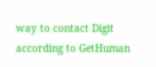way to contact Digit according to GetHuman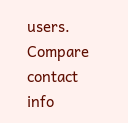users.
Compare contact info